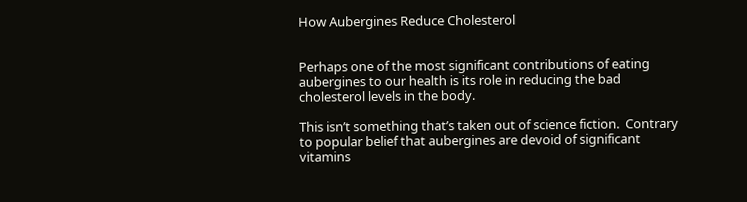How Aubergines Reduce Cholesterol


Perhaps one of the most significant contributions of eating aubergines to our health is its role in reducing the bad cholesterol levels in the body.

This isn’t something that’s taken out of science fiction.  Contrary to popular belief that aubergines are devoid of significant vitamins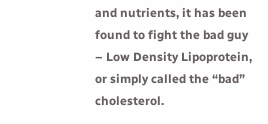and nutrients, it has been found to fight the bad guy – Low Density Lipoprotein, or simply called the “bad” cholesterol.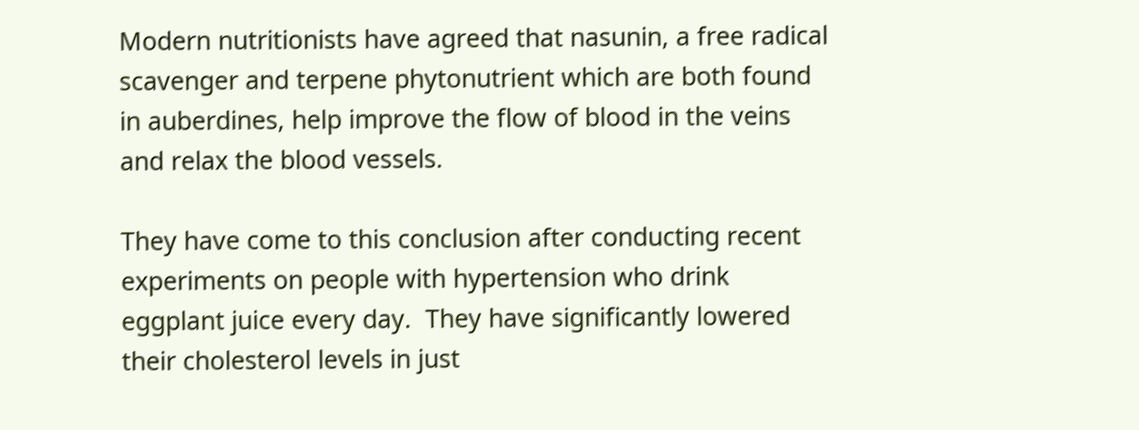Modern nutritionists have agreed that nasunin, a free radical scavenger and terpene phytonutrient which are both found in auberdines, help improve the flow of blood in the veins and relax the blood vessels.

They have come to this conclusion after conducting recent experiments on people with hypertension who drink eggplant juice every day.  They have significantly lowered their cholesterol levels in just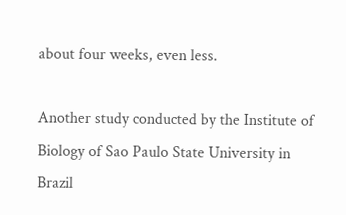about four weeks, even less.

Another study conducted by the Institute of Biology of Sao Paulo State University in Brazil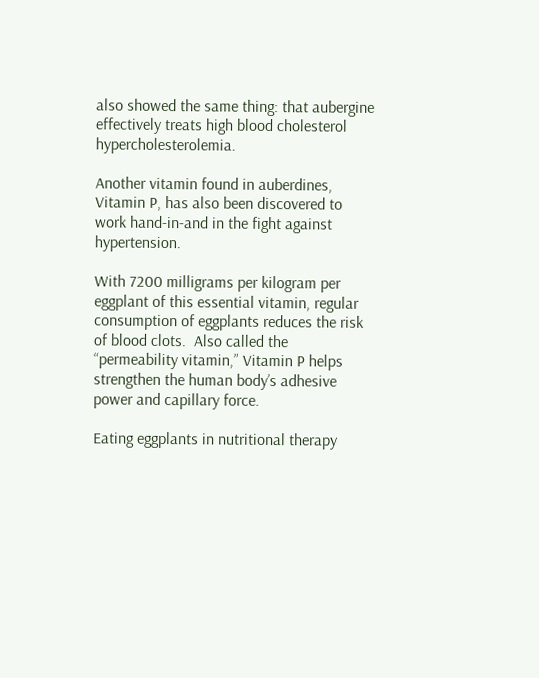also showed the same thing: that aubergine effectively treats high blood cholesterol hypercholesterolemia.

Another vitamin found in auberdines, Vitamin P, has also been discovered to work hand-in-and in the fight against hypertension.

With 7200 milligrams per kilogram per eggplant of this essential vitamin, regular consumption of eggplants reduces the risk of blood clots.  Also called the “permeability vitamin,” Vitamin P helps strengthen the human body’s adhesive power and capillary force.

Eating eggplants in nutritional therapy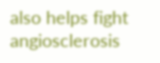also helps fight angiosclerosis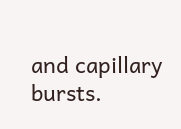and capillary bursts.